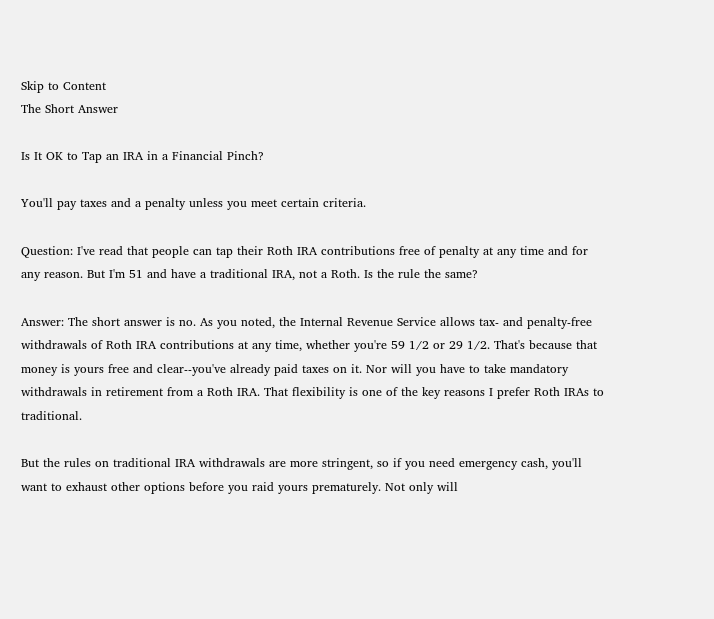Skip to Content
The Short Answer

Is It OK to Tap an IRA in a Financial Pinch?

You'll pay taxes and a penalty unless you meet certain criteria.

Question: I've read that people can tap their Roth IRA contributions free of penalty at any time and for any reason. But I'm 51 and have a traditional IRA, not a Roth. Is the rule the same?

Answer: The short answer is no. As you noted, the Internal Revenue Service allows tax- and penalty-free withdrawals of Roth IRA contributions at any time, whether you're 59 1/2 or 29 1/2. That's because that money is yours free and clear--you've already paid taxes on it. Nor will you have to take mandatory withdrawals in retirement from a Roth IRA. That flexibility is one of the key reasons I prefer Roth IRAs to traditional.

But the rules on traditional IRA withdrawals are more stringent, so if you need emergency cash, you'll want to exhaust other options before you raid yours prematurely. Not only will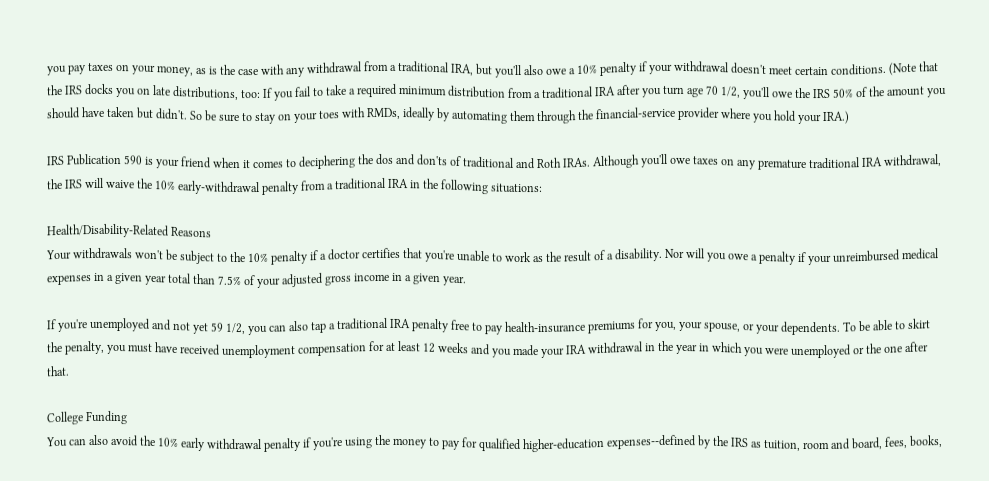you pay taxes on your money, as is the case with any withdrawal from a traditional IRA, but you'll also owe a 10% penalty if your withdrawal doesn't meet certain conditions. (Note that the IRS docks you on late distributions, too: If you fail to take a required minimum distribution from a traditional IRA after you turn age 70 1/2, you'll owe the IRS 50% of the amount you should have taken but didn't. So be sure to stay on your toes with RMDs, ideally by automating them through the financial-service provider where you hold your IRA.)

IRS Publication 590 is your friend when it comes to deciphering the dos and don'ts of traditional and Roth IRAs. Although you'll owe taxes on any premature traditional IRA withdrawal, the IRS will waive the 10% early-withdrawal penalty from a traditional IRA in the following situations:

Health/Disability-Related Reasons
Your withdrawals won't be subject to the 10% penalty if a doctor certifies that you're unable to work as the result of a disability. Nor will you owe a penalty if your unreimbursed medical expenses in a given year total than 7.5% of your adjusted gross income in a given year.

If you're unemployed and not yet 59 1/2, you can also tap a traditional IRA penalty free to pay health-insurance premiums for you, your spouse, or your dependents. To be able to skirt the penalty, you must have received unemployment compensation for at least 12 weeks and you made your IRA withdrawal in the year in which you were unemployed or the one after that.

College Funding
You can also avoid the 10% early withdrawal penalty if you're using the money to pay for qualified higher-education expenses--defined by the IRS as tuition, room and board, fees, books,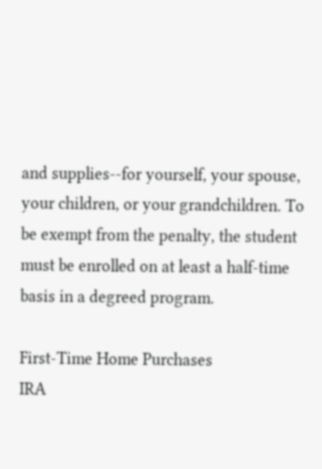and supplies--for yourself, your spouse, your children, or your grandchildren. To be exempt from the penalty, the student must be enrolled on at least a half-time basis in a degreed program.

First-Time Home Purchases
IRA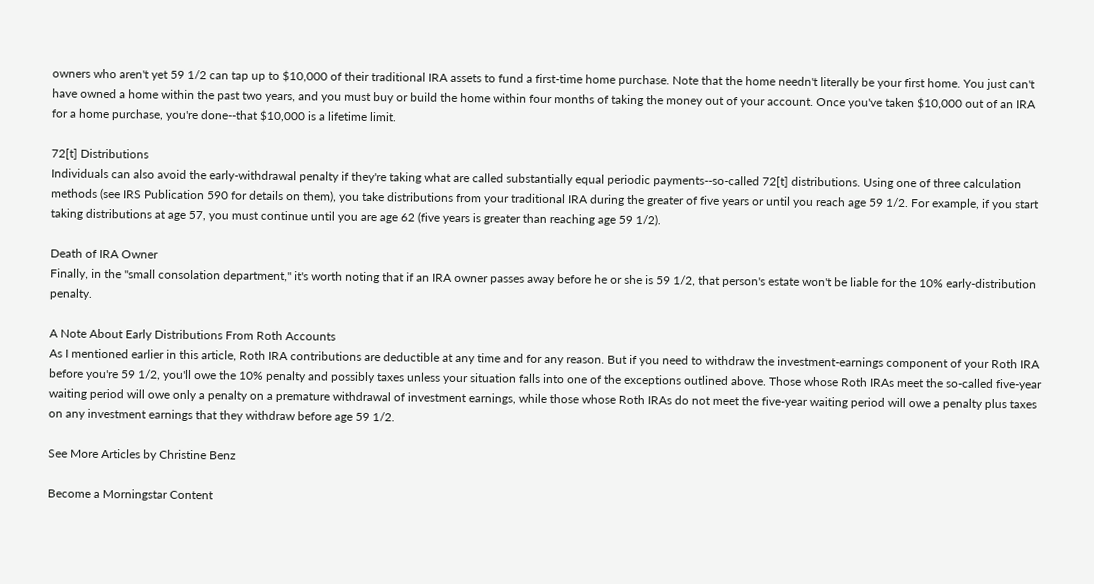owners who aren't yet 59 1/2 can tap up to $10,000 of their traditional IRA assets to fund a first-time home purchase. Note that the home needn't literally be your first home. You just can't have owned a home within the past two years, and you must buy or build the home within four months of taking the money out of your account. Once you've taken $10,000 out of an IRA for a home purchase, you're done--that $10,000 is a lifetime limit.

72[t] Distributions
Individuals can also avoid the early-withdrawal penalty if they're taking what are called substantially equal periodic payments--so-called 72[t] distributions. Using one of three calculation methods (see IRS Publication 590 for details on them), you take distributions from your traditional IRA during the greater of five years or until you reach age 59 1/2. For example, if you start taking distributions at age 57, you must continue until you are age 62 (five years is greater than reaching age 59 1/2).

Death of IRA Owner
Finally, in the "small consolation department," it's worth noting that if an IRA owner passes away before he or she is 59 1/2, that person's estate won't be liable for the 10% early-distribution penalty.

A Note About Early Distributions From Roth Accounts
As I mentioned earlier in this article, Roth IRA contributions are deductible at any time and for any reason. But if you need to withdraw the investment-earnings component of your Roth IRA before you're 59 1/2, you'll owe the 10% penalty and possibly taxes unless your situation falls into one of the exceptions outlined above. Those whose Roth IRAs meet the so-called five-year waiting period will owe only a penalty on a premature withdrawal of investment earnings, while those whose Roth IRAs do not meet the five-year waiting period will owe a penalty plus taxes on any investment earnings that they withdraw before age 59 1/2.

See More Articles by Christine Benz

Become a Morningstar Content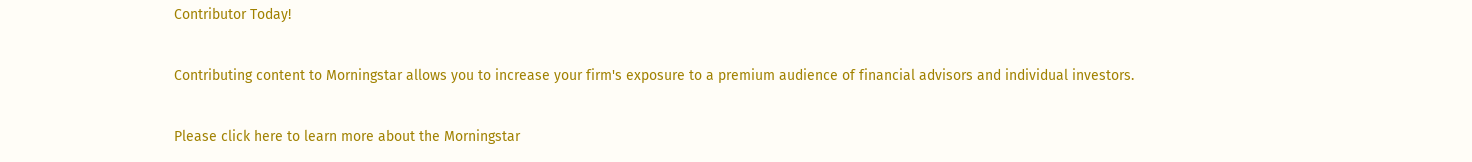Contributor Today!

Contributing content to Morningstar allows you to increase your firm's exposure to a premium audience of financial advisors and individual investors.

Please click here to learn more about the Morningstar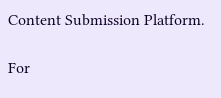Content Submission Platform.

For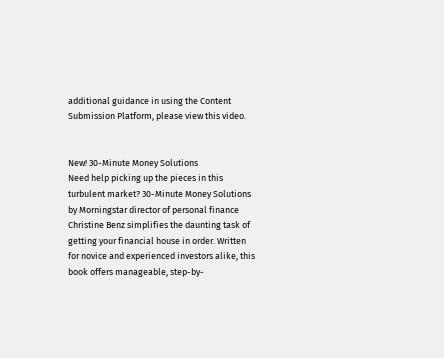additional guidance in using the Content Submission Platform, please view this video.


New! 30-Minute Money Solutions
Need help picking up the pieces in this turbulent market? 30-Minute Money Solutions by Morningstar director of personal finance Christine Benz simplifies the daunting task of getting your financial house in order. Written for novice and experienced investors alike, this book offers manageable, step-by-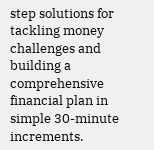step solutions for tackling money challenges and building a comprehensive financial plan in simple 30-minute increments.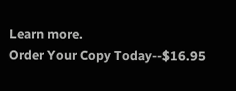Learn more.
Order Your Copy Today--$16.95